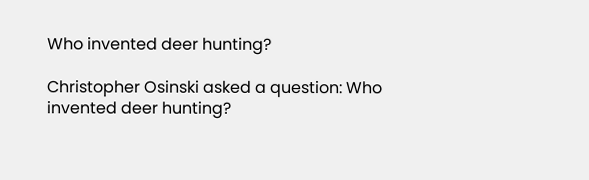Who invented deer hunting?

Christopher Osinski asked a question: Who invented deer hunting?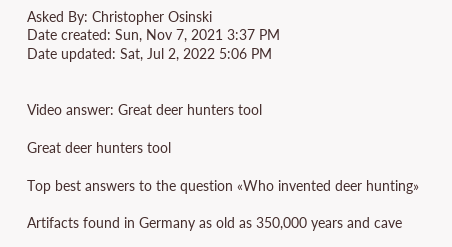Asked By: Christopher Osinski
Date created: Sun, Nov 7, 2021 3:37 PM
Date updated: Sat, Jul 2, 2022 5:06 PM


Video answer: Great deer hunters tool

Great deer hunters tool

Top best answers to the question «Who invented deer hunting»

Artifacts found in Germany as old as 350,000 years and cave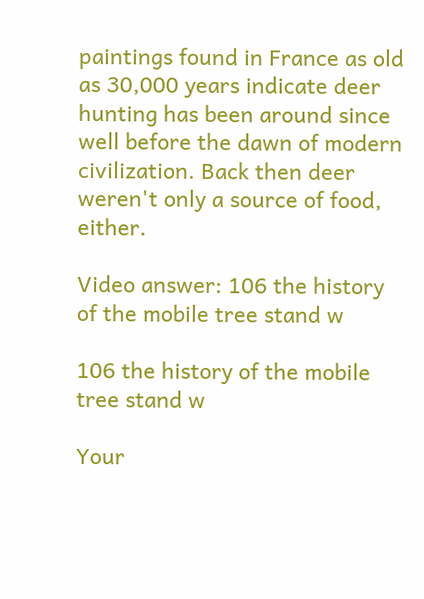paintings found in France as old as 30,000 years indicate deer hunting has been around since well before the dawn of modern civilization. Back then deer weren't only a source of food, either.

Video answer: 106 the history of the mobile tree stand w

106 the history of the mobile tree stand w

Your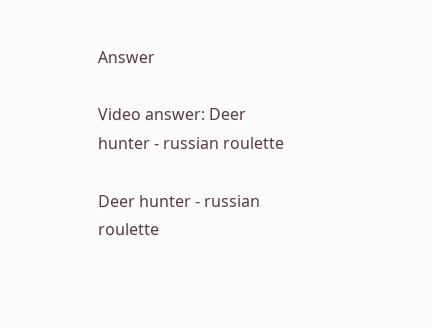Answer

Video answer: Deer hunter - russian roulette

Deer hunter - russian roulette